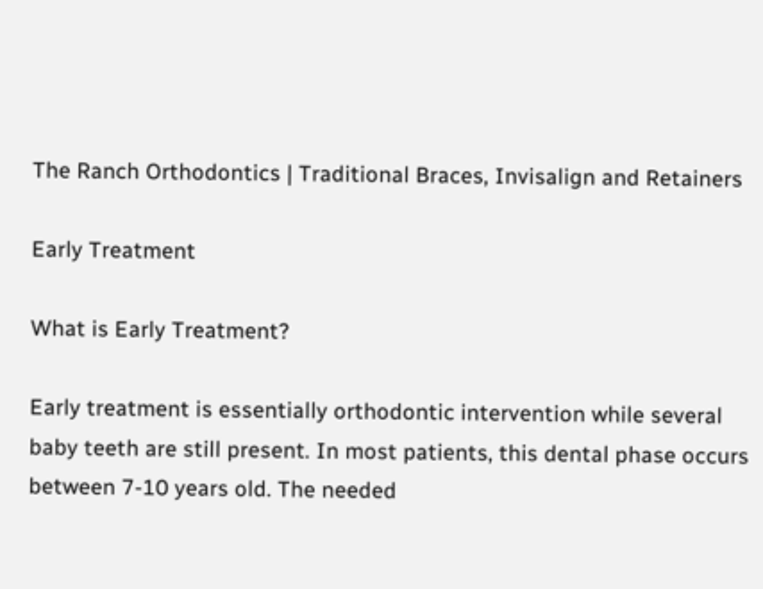The Ranch Orthodontics | Traditional Braces, Invisalign and Retainers

Early Treatment

What is Early Treatment?

Early treatment is essentially orthodontic intervention while several baby teeth are still present. In most patients, this dental phase occurs between 7-10 years old. The needed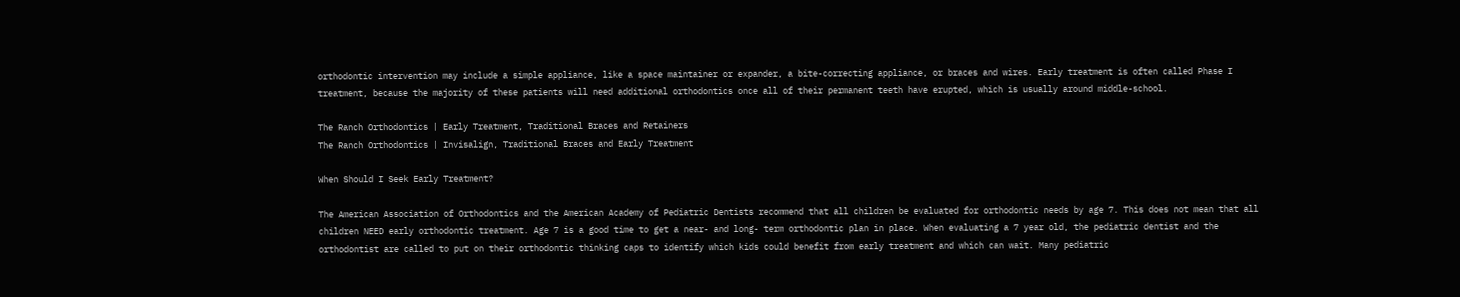orthodontic intervention may include a simple appliance, like a space maintainer or expander, a bite-correcting appliance, or braces and wires. Early treatment is often called Phase I treatment, because the majority of these patients will need additional orthodontics once all of their permanent teeth have erupted, which is usually around middle-school.

The Ranch Orthodontics | Early Treatment, Traditional Braces and Retainers
The Ranch Orthodontics | Invisalign, Traditional Braces and Early Treatment

When Should I Seek Early Treatment?

The American Association of Orthodontics and the American Academy of Pediatric Dentists recommend that all children be evaluated for orthodontic needs by age 7. This does not mean that all children NEED early orthodontic treatment. Age 7 is a good time to get a near- and long- term orthodontic plan in place. When evaluating a 7 year old, the pediatric dentist and the orthodontist are called to put on their orthodontic thinking caps to identify which kids could benefit from early treatment and which can wait. Many pediatric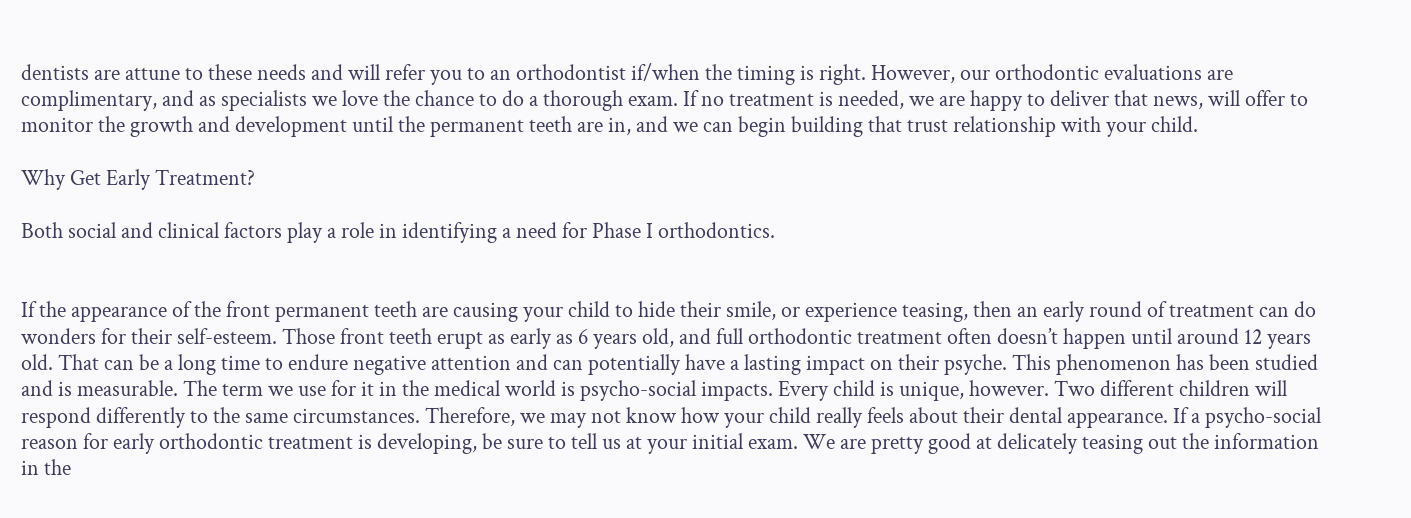dentists are attune to these needs and will refer you to an orthodontist if/when the timing is right. However, our orthodontic evaluations are complimentary, and as specialists we love the chance to do a thorough exam. If no treatment is needed, we are happy to deliver that news, will offer to monitor the growth and development until the permanent teeth are in, and we can begin building that trust relationship with your child.

Why Get Early Treatment?

Both social and clinical factors play a role in identifying a need for Phase I orthodontics.


If the appearance of the front permanent teeth are causing your child to hide their smile, or experience teasing, then an early round of treatment can do wonders for their self-esteem. Those front teeth erupt as early as 6 years old, and full orthodontic treatment often doesn’t happen until around 12 years old. That can be a long time to endure negative attention and can potentially have a lasting impact on their psyche. This phenomenon has been studied and is measurable. The term we use for it in the medical world is psycho-social impacts. Every child is unique, however. Two different children will respond differently to the same circumstances. Therefore, we may not know how your child really feels about their dental appearance. If a psycho-social reason for early orthodontic treatment is developing, be sure to tell us at your initial exam. We are pretty good at delicately teasing out the information in the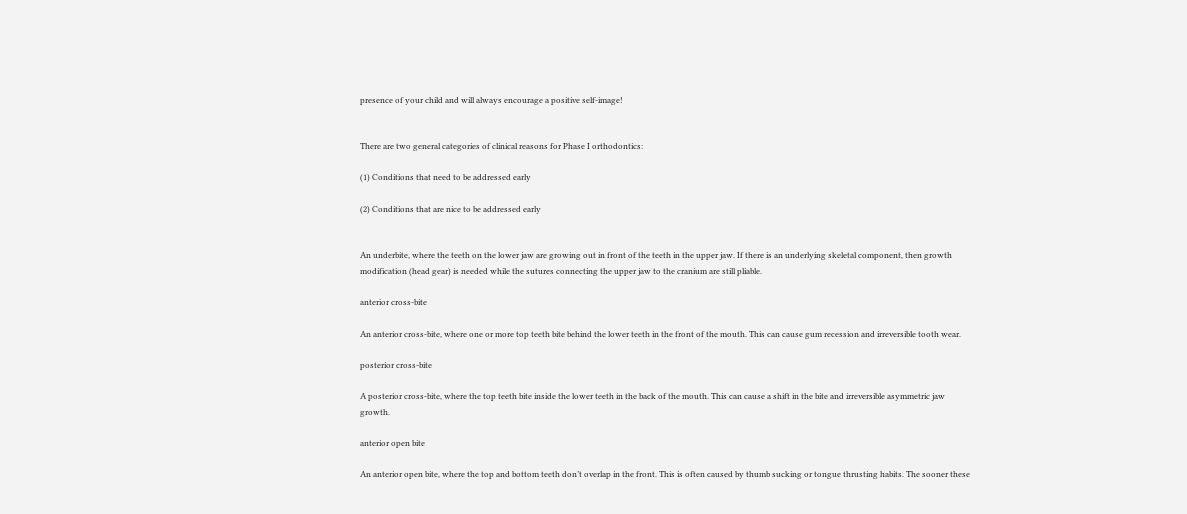presence of your child and will always encourage a positive self-image!


There are two general categories of clinical reasons for Phase I orthodontics:

(1) Conditions that need to be addressed early

(2) Conditions that are nice to be addressed early


An underbite, where the teeth on the lower jaw are growing out in front of the teeth in the upper jaw. If there is an underlying skeletal component, then growth modification (head gear) is needed while the sutures connecting the upper jaw to the cranium are still pliable.

anterior cross-bite

An anterior cross-bite, where one or more top teeth bite behind the lower teeth in the front of the mouth. This can cause gum recession and irreversible tooth wear.

posterior cross-bite

A posterior cross-bite, where the top teeth bite inside the lower teeth in the back of the mouth. This can cause a shift in the bite and irreversible asymmetric jaw growth.

anterior open bite

An anterior open bite, where the top and bottom teeth don’t overlap in the front. This is often caused by thumb sucking or tongue thrusting habits. The sooner these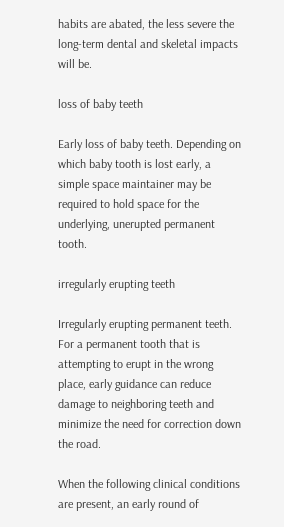habits are abated, the less severe the long-term dental and skeletal impacts will be.

loss of baby teeth

Early loss of baby teeth. Depending on which baby tooth is lost early, a simple space maintainer may be required to hold space for the underlying, unerupted permanent tooth.

irregularly erupting teeth

Irregularly erupting permanent teeth. For a permanent tooth that is attempting to erupt in the wrong place, early guidance can reduce damage to neighboring teeth and minimize the need for correction down the road.

When the following clinical conditions are present, an early round of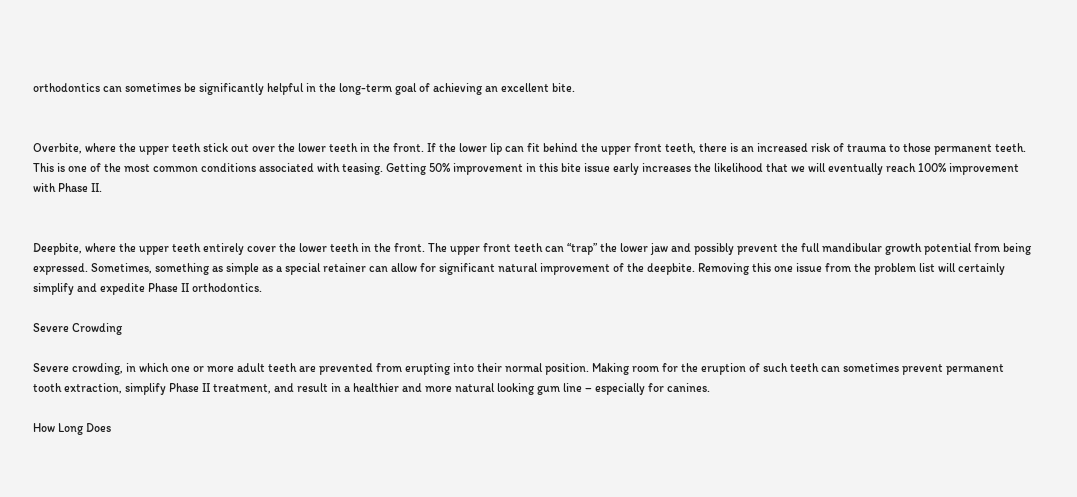orthodontics can sometimes be significantly helpful in the long-term goal of achieving an excellent bite.


Overbite, where the upper teeth stick out over the lower teeth in the front. If the lower lip can fit behind the upper front teeth, there is an increased risk of trauma to those permanent teeth. This is one of the most common conditions associated with teasing. Getting 50% improvement in this bite issue early increases the likelihood that we will eventually reach 100% improvement with Phase II.


Deepbite, where the upper teeth entirely cover the lower teeth in the front. The upper front teeth can “trap” the lower jaw and possibly prevent the full mandibular growth potential from being expressed. Sometimes, something as simple as a special retainer can allow for significant natural improvement of the deepbite. Removing this one issue from the problem list will certainly simplify and expedite Phase II orthodontics.

Severe Crowding

Severe crowding, in which one or more adult teeth are prevented from erupting into their normal position. Making room for the eruption of such teeth can sometimes prevent permanent tooth extraction, simplify Phase II treatment, and result in a healthier and more natural looking gum line – especially for canines.

How Long Does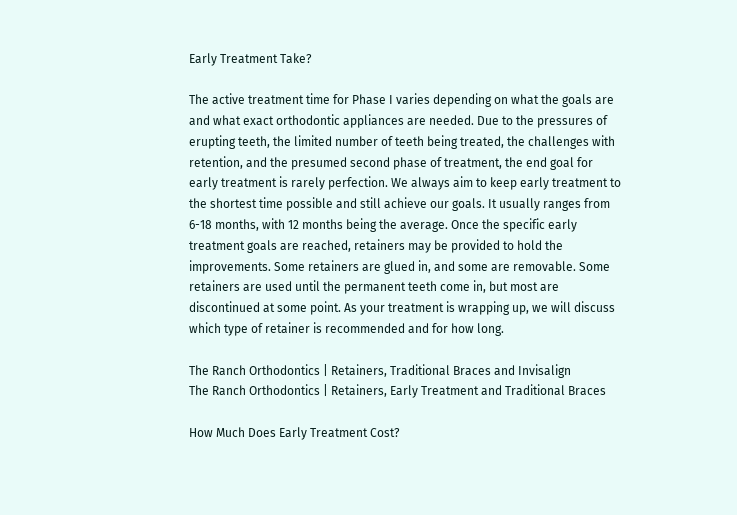Early Treatment Take?

The active treatment time for Phase I varies depending on what the goals are and what exact orthodontic appliances are needed. Due to the pressures of erupting teeth, the limited number of teeth being treated, the challenges with retention, and the presumed second phase of treatment, the end goal for early treatment is rarely perfection. We always aim to keep early treatment to the shortest time possible and still achieve our goals. It usually ranges from 6-18 months, with 12 months being the average. Once the specific early treatment goals are reached, retainers may be provided to hold the improvements. Some retainers are glued in, and some are removable. Some retainers are used until the permanent teeth come in, but most are discontinued at some point. As your treatment is wrapping up, we will discuss which type of retainer is recommended and for how long.

The Ranch Orthodontics | Retainers, Traditional Braces and Invisalign
The Ranch Orthodontics | Retainers, Early Treatment and Traditional Braces

How Much Does Early Treatment Cost?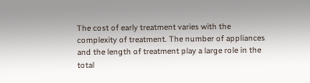The cost of early treatment varies with the complexity of treatment. The number of appliances and the length of treatment play a large role in the total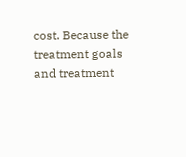cost. Because the treatment goals and treatment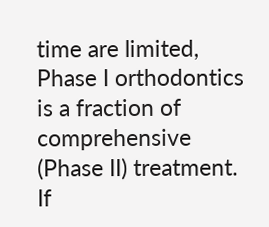time are limited, Phase I orthodontics is a fraction of comprehensive (Phase II) treatment. If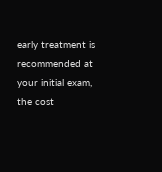early treatment is recommended at your initial exam, the cost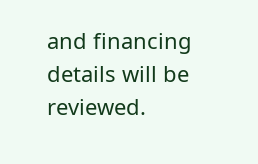and financing details will be reviewed.